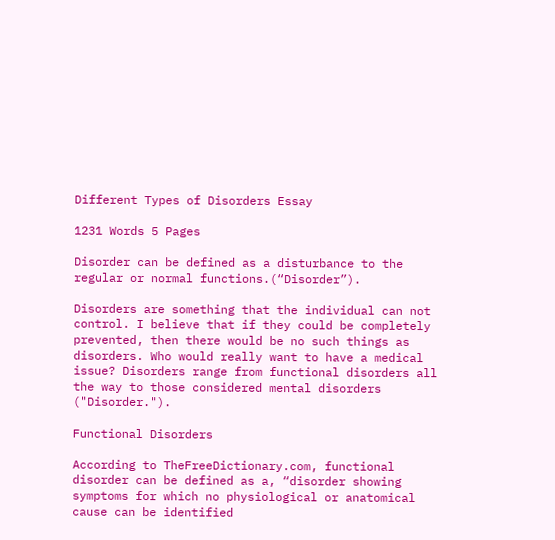Different Types of Disorders Essay

1231 Words 5 Pages

Disorder can be defined as a disturbance to the regular or normal functions.(“Disorder”).

Disorders are something that the individual can not control. I believe that if they could be completely prevented, then there would be no such things as disorders. Who would really want to have a medical issue? Disorders range from functional disorders all the way to those considered mental disorders ("Disorder.").

Functional Disorders

According to TheFreeDictionary.com, functional disorder can be defined as a, “disorder showing symptoms for which no physiological or anatomical cause can be identified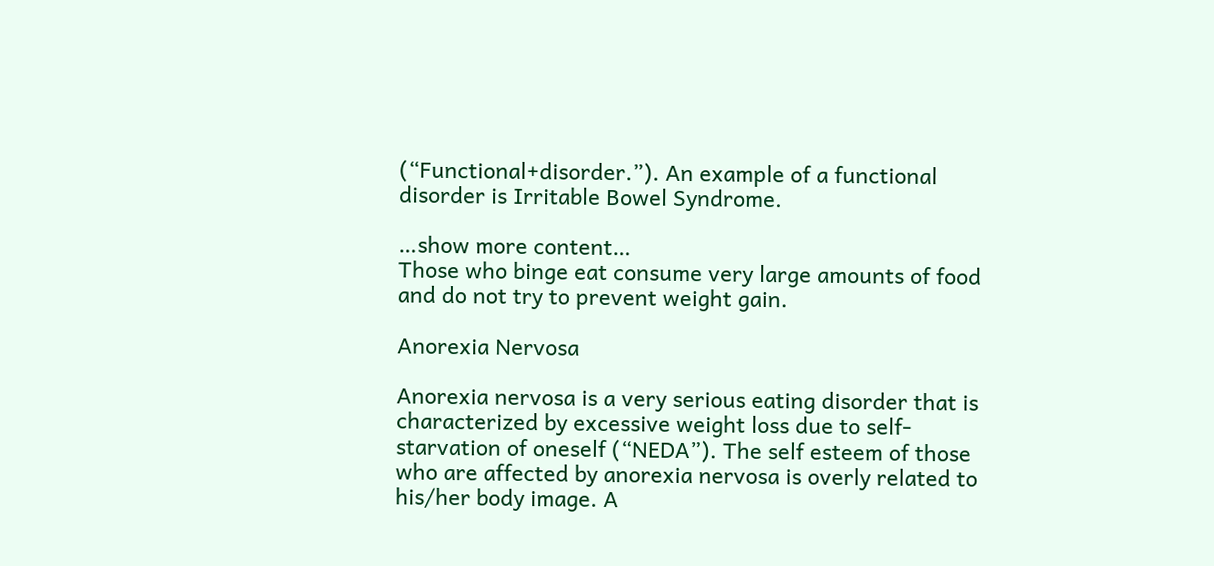(“Functional+disorder.”). An example of a functional disorder is Irritable Bowel Syndrome.

…show more content…
Those who binge eat consume very large amounts of food and do not try to prevent weight gain.

Anorexia Nervosa

Anorexia nervosa is a very serious eating disorder that is characterized by excessive weight loss due to self-starvation of oneself (“NEDA”). The self esteem of those who are affected by anorexia nervosa is overly related to his/her body image. A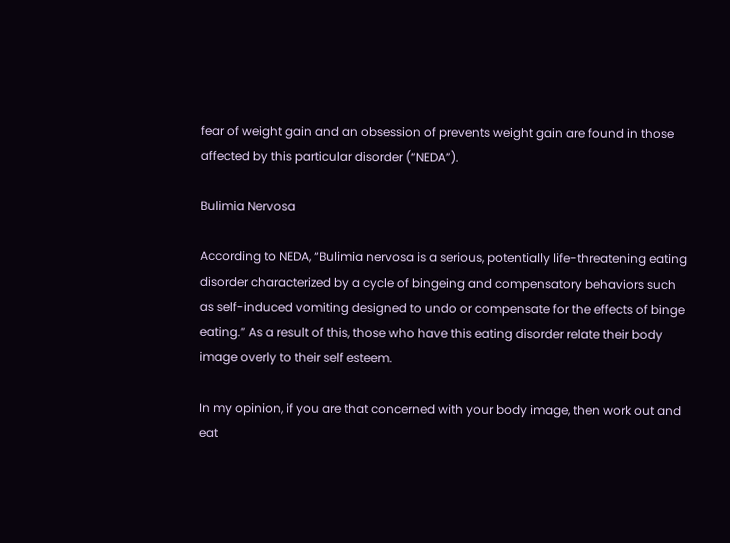fear of weight gain and an obsession of prevents weight gain are found in those affected by this particular disorder (“NEDA”).

Bulimia Nervosa

According to NEDA, “Bulimia nervosa is a serious, potentially life-threatening eating disorder characterized by a cycle of bingeing and compensatory behaviors such as self-induced vomiting designed to undo or compensate for the effects of binge eating.” As a result of this, those who have this eating disorder relate their body image overly to their self esteem.

In my opinion, if you are that concerned with your body image, then work out and eat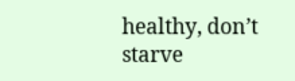healthy, don’t starve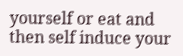yourself or eat and then self induce your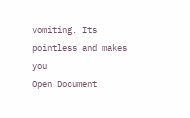vomiting. Its pointless and makes you
Open Document